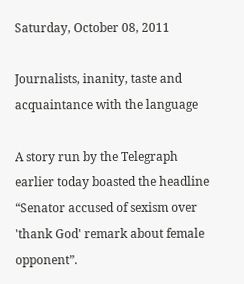Saturday, October 08, 2011

Journalists, inanity, taste and acquaintance with the language

A story run by the Telegraph earlier today boasted the headline “Senator accused of sexism over 'thank God' remark about female opponent”.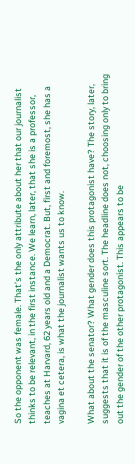So the opponent was female. That’s the only attribute about her that our journalist thinks to be relevant, in the first instance. We learn, later, that she is a professor, teaches at Harvard, 62 years old and a Democrat. But, first and foremost, she has a vagina et cetera, is what the journalist wants us to know.

What about the senator? What gender does this protagonist have? The story, later, suggests that it is of the masculine sort. The headline does not, choosing only to bring out the gender of the other protagonist. This appears to be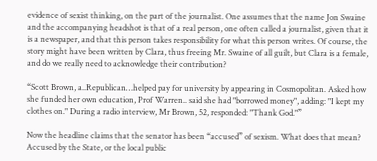evidence of sexist thinking, on the part of the journalist. One assumes that the name Jon Swaine and the accompanying headshot is that of a real person, one often called a journalist, given that it is a newspaper, and that this person takes responsibility for what this person writes. Of course, the story might have been written by Clara, thus freeing Mr. Swaine of all guilt, but Clara is a female, and do we really need to acknowledge their contribution?

“Scott Brown, a..Republican…helped pay for university by appearing in Cosmopolitan. Asked how she funded her own education, Prof Warren.. said she had "borrowed money", adding: "I kept my clothes on." During a radio interview, Mr Brown, 52, responded: "Thank God."”

Now the headline claims that the senator has been “accused” of sexism. What does that mean? Accused by the State, or the local public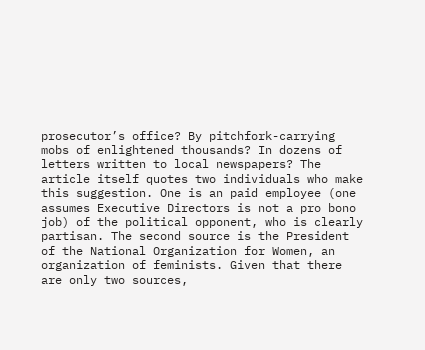prosecutor’s office? By pitchfork-carrying mobs of enlightened thousands? In dozens of letters written to local newspapers? The article itself quotes two individuals who make this suggestion. One is an paid employee (one assumes Executive Directors is not a pro bono job) of the political opponent, who is clearly partisan. The second source is the President of the National Organization for Women, an organization of feminists. Given that there are only two sources,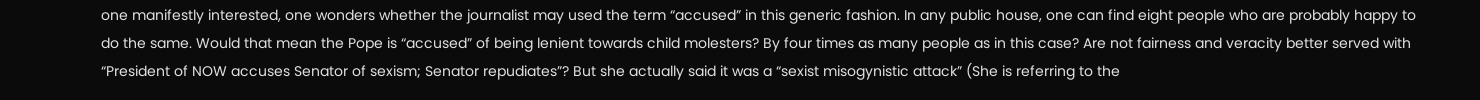one manifestly interested, one wonders whether the journalist may used the term “accused” in this generic fashion. In any public house, one can find eight people who are probably happy to do the same. Would that mean the Pope is “accused” of being lenient towards child molesters? By four times as many people as in this case? Are not fairness and veracity better served with “President of NOW accuses Senator of sexism; Senator repudiates”? But she actually said it was a “sexist misogynistic attack” (She is referring to the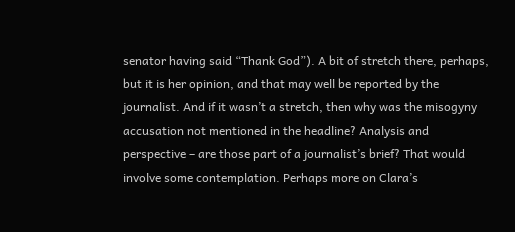senator having said “Thank God”). A bit of stretch there, perhaps, but it is her opinion, and that may well be reported by the journalist. And if it wasn’t a stretch, then why was the misogyny accusation not mentioned in the headline? Analysis and perspective – are those part of a journalist’s brief? That would involve some contemplation. Perhaps more on Clara’s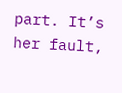part. It’s her fault,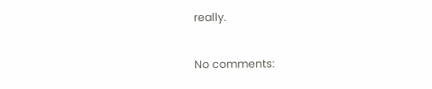really.

No comments: